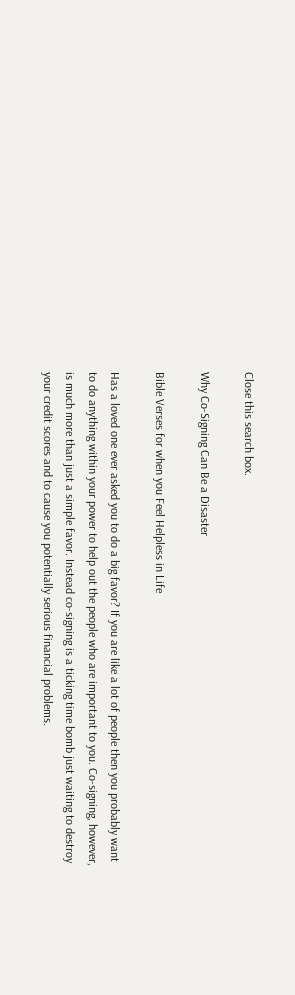Close this search box.

Why Co-Signing Can Be a Disaster

Bible Verses for when you Feel Helpless in Life

Has a loved one ever asked you to do a big favor? If you are like a lot of people then you probably want to do anything within your power to help out the people who are important to you. Co-signing, however, is much more than just a simple favor. Instead co-signing is a ticking time bomb just waiting to destroy your credit scores and to cause you potentially serious financial problems.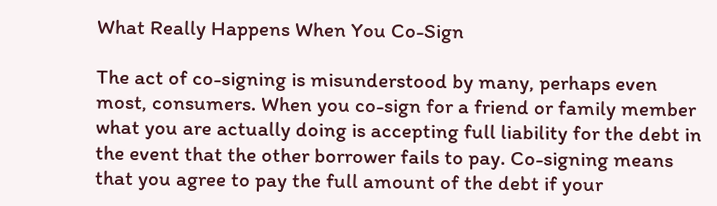What Really Happens When You Co-Sign

The act of co-signing is misunderstood by many, perhaps even most, consumers. When you co-sign for a friend or family member what you are actually doing is accepting full liability for the debt in the event that the other borrower fails to pay. Co-signing means that you agree to pay the full amount of the debt if your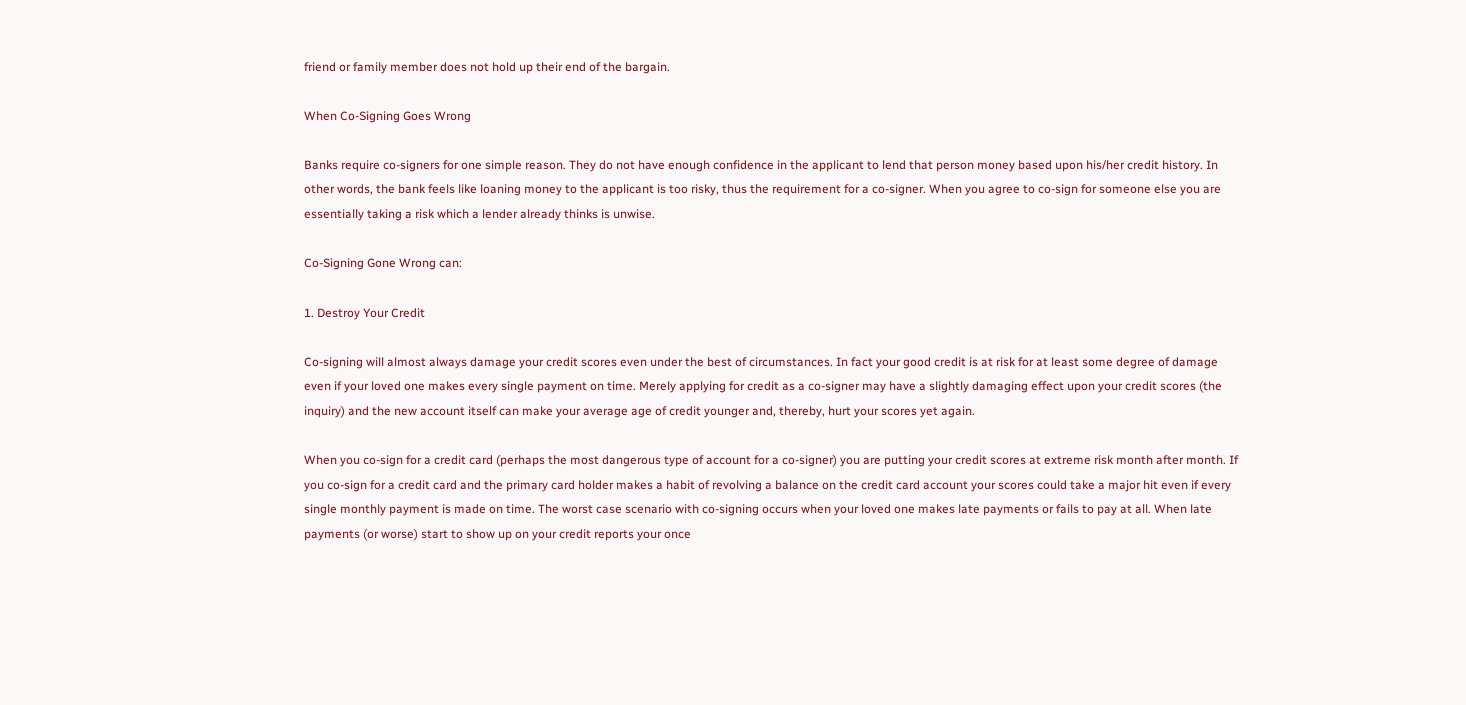friend or family member does not hold up their end of the bargain.

When Co-Signing Goes Wrong

Banks require co-signers for one simple reason. They do not have enough confidence in the applicant to lend that person money based upon his/her credit history. In other words, the bank feels like loaning money to the applicant is too risky, thus the requirement for a co-signer. When you agree to co-sign for someone else you are essentially taking a risk which a lender already thinks is unwise.

Co-Signing Gone Wrong can:

1. Destroy Your Credit

Co-signing will almost always damage your credit scores even under the best of circumstances. In fact your good credit is at risk for at least some degree of damage even if your loved one makes every single payment on time. Merely applying for credit as a co-signer may have a slightly damaging effect upon your credit scores (the inquiry) and the new account itself can make your average age of credit younger and, thereby, hurt your scores yet again.

When you co-sign for a credit card (perhaps the most dangerous type of account for a co-signer) you are putting your credit scores at extreme risk month after month. If you co-sign for a credit card and the primary card holder makes a habit of revolving a balance on the credit card account your scores could take a major hit even if every single monthly payment is made on time. The worst case scenario with co-signing occurs when your loved one makes late payments or fails to pay at all. When late payments (or worse) start to show up on your credit reports your once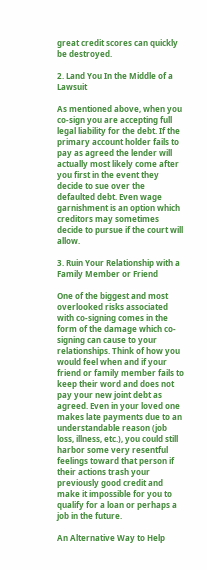great credit scores can quickly be destroyed.

2. Land You In the Middle of a Lawsuit

As mentioned above, when you co-sign you are accepting full legal liability for the debt. If the primary account holder fails to pay as agreed the lender will actually most likely come after you first in the event they decide to sue over the defaulted debt. Even wage garnishment is an option which creditors may sometimes decide to pursue if the court will allow.

3. Ruin Your Relationship with a Family Member or Friend

One of the biggest and most overlooked risks associated with co-signing comes in the form of the damage which co-signing can cause to your relationships. Think of how you would feel when and if your friend or family member fails to keep their word and does not pay your new joint debt as agreed. Even in your loved one makes late payments due to an understandable reason (job loss, illness, etc.), you could still harbor some very resentful feelings toward that person if their actions trash your previously good credit and make it impossible for you to qualify for a loan or perhaps a job in the future.

An Alternative Way to Help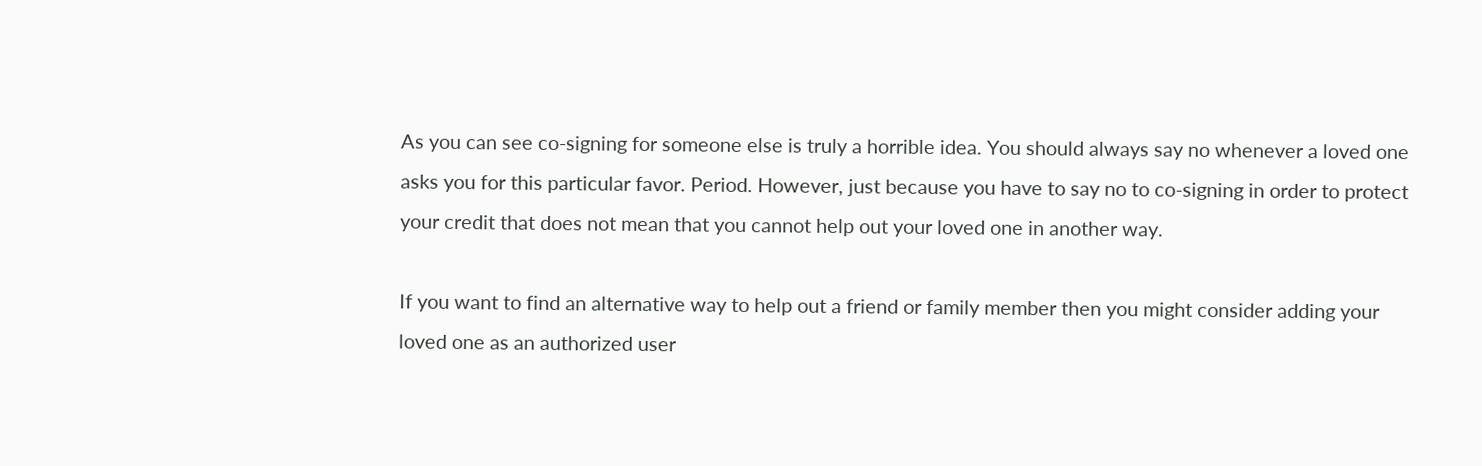As you can see co-signing for someone else is truly a horrible idea. You should always say no whenever a loved one asks you for this particular favor. Period. However, just because you have to say no to co-signing in order to protect your credit that does not mean that you cannot help out your loved one in another way.

If you want to find an alternative way to help out a friend or family member then you might consider adding your loved one as an authorized user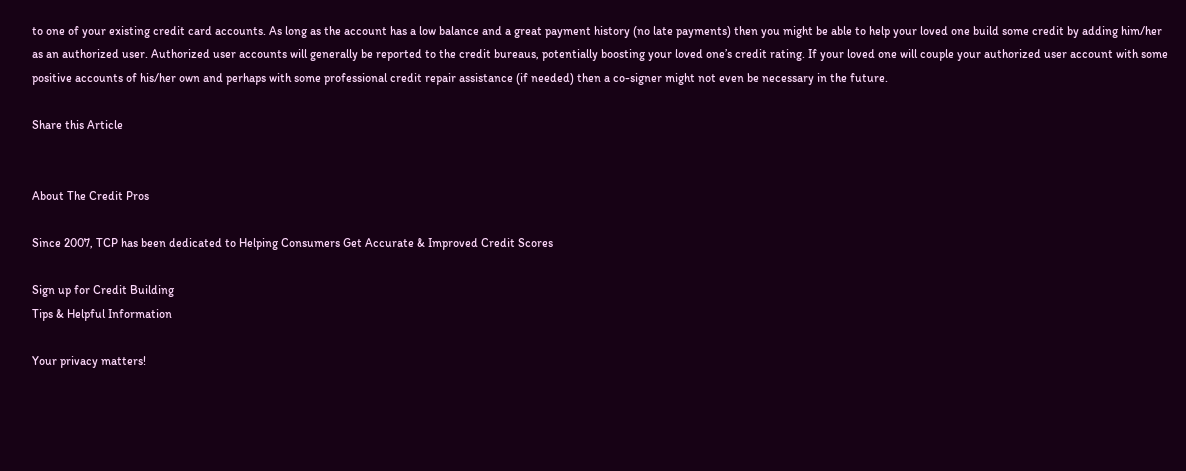to one of your existing credit card accounts. As long as the account has a low balance and a great payment history (no late payments) then you might be able to help your loved one build some credit by adding him/her as an authorized user. Authorized user accounts will generally be reported to the credit bureaus, potentially boosting your loved one’s credit rating. If your loved one will couple your authorized user account with some positive accounts of his/her own and perhaps with some professional credit repair assistance (if needed) then a co-signer might not even be necessary in the future.

Share this Article


About The Credit Pros

Since 2007, TCP has been dedicated to Helping Consumers Get Accurate & Improved Credit Scores

Sign up for Credit Building
Tips & Helpful Information

Your privacy matters!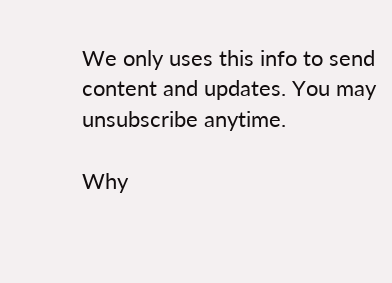We only uses this info to send content and updates. You may unsubscribe anytime.

Why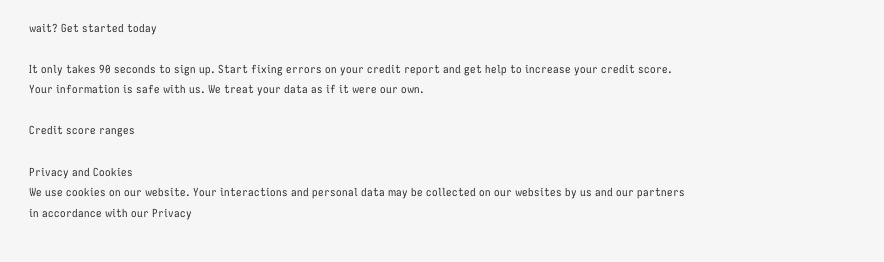wait? Get started today

It only takes 90 seconds to sign up. Start fixing errors on your credit report and get help to increase your credit score. Your information is safe with us. We treat your data as if it were our own.

Credit score ranges

Privacy and Cookies
We use cookies on our website. Your interactions and personal data may be collected on our websites by us and our partners in accordance with our Privacy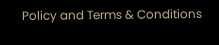Policy and Terms & Conditions